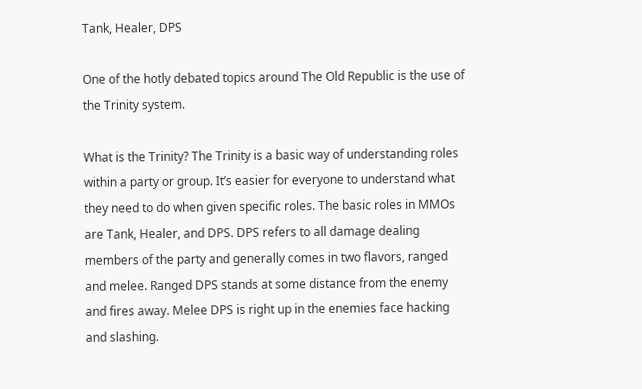Tank, Healer, DPS

One of the hotly debated topics around The Old Republic is the use of the Trinity system.

What is the Trinity? The Trinity is a basic way of understanding roles within a party or group. It’s easier for everyone to understand what they need to do when given specific roles. The basic roles in MMOs are Tank, Healer, and DPS. DPS refers to all damage dealing members of the party and generally comes in two flavors, ranged and melee. Ranged DPS stands at some distance from the enemy and fires away. Melee DPS is right up in the enemies face hacking and slashing.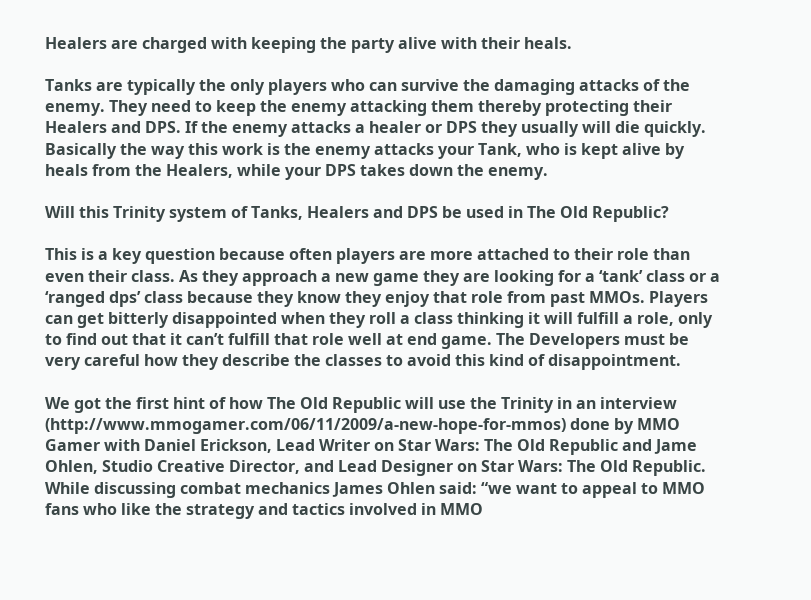Healers are charged with keeping the party alive with their heals.

Tanks are typically the only players who can survive the damaging attacks of the enemy. They need to keep the enemy attacking them thereby protecting their Healers and DPS. If the enemy attacks a healer or DPS they usually will die quickly. Basically the way this work is the enemy attacks your Tank, who is kept alive by heals from the Healers, while your DPS takes down the enemy.

Will this Trinity system of Tanks, Healers and DPS be used in The Old Republic?

This is a key question because often players are more attached to their role than even their class. As they approach a new game they are looking for a ‘tank’ class or a ‘ranged dps’ class because they know they enjoy that role from past MMOs. Players can get bitterly disappointed when they roll a class thinking it will fulfill a role, only to find out that it can’t fulfill that role well at end game. The Developers must be very careful how they describe the classes to avoid this kind of disappointment.

We got the first hint of how The Old Republic will use the Trinity in an interview (http://www.mmogamer.com/06/11/2009/a-new-hope-for-mmos) done by MMO Gamer with Daniel Erickson, Lead Writer on Star Wars: The Old Republic and Jame Ohlen, Studio Creative Director, and Lead Designer on Star Wars: The Old Republic. While discussing combat mechanics James Ohlen said: “we want to appeal to MMO fans who like the strategy and tactics involved in MMO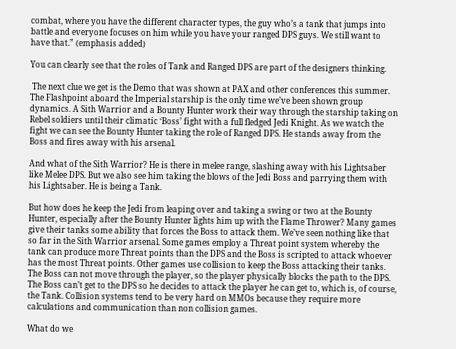combat, where you have the different character types, the guy who’s a tank that jumps into battle and everyone focuses on him while you have your ranged DPS guys. We still want to have that.” (emphasis added)

You can clearly see that the roles of Tank and Ranged DPS are part of the designers thinking.

 The next clue we get is the Demo that was shown at PAX and other conferences this summer. The Flashpoint aboard the Imperial starship is the only time we’ve been shown group dynamics. A Sith Warrior and a Bounty Hunter work their way through the starship taking on Rebel soldiers until their climatic ‘Boss’ fight with a full fledged Jedi Knight. As we watch the fight we can see the Bounty Hunter taking the role of Ranged DPS. He stands away from the Boss and fires away with his arsenal.

And what of the Sith Warrior? He is there in melee range, slashing away with his Lightsaber like Melee DPS. But we also see him taking the blows of the Jedi Boss and parrying them with his Lightsaber. He is being a Tank.

But how does he keep the Jedi from leaping over and taking a swing or two at the Bounty Hunter, especially after the Bounty Hunter lights him up with the Flame Thrower? Many games give their tanks some ability that forces the Boss to attack them. We’ve seen nothing like that so far in the Sith Warrior arsenal. Some games employ a Threat point system whereby the tank can produce more Threat points than the DPS and the Boss is scripted to attack whoever has the most Threat points. Other games use collision to keep the Boss attacking their tanks. The Boss can not move through the player, so the player physically blocks the path to the DPS. The Boss can’t get to the DPS so he decides to attack the player he can get to, which is, of course, the Tank. Collision systems tend to be very hard on MMOs because they require more calculations and communication than non collision games.

What do we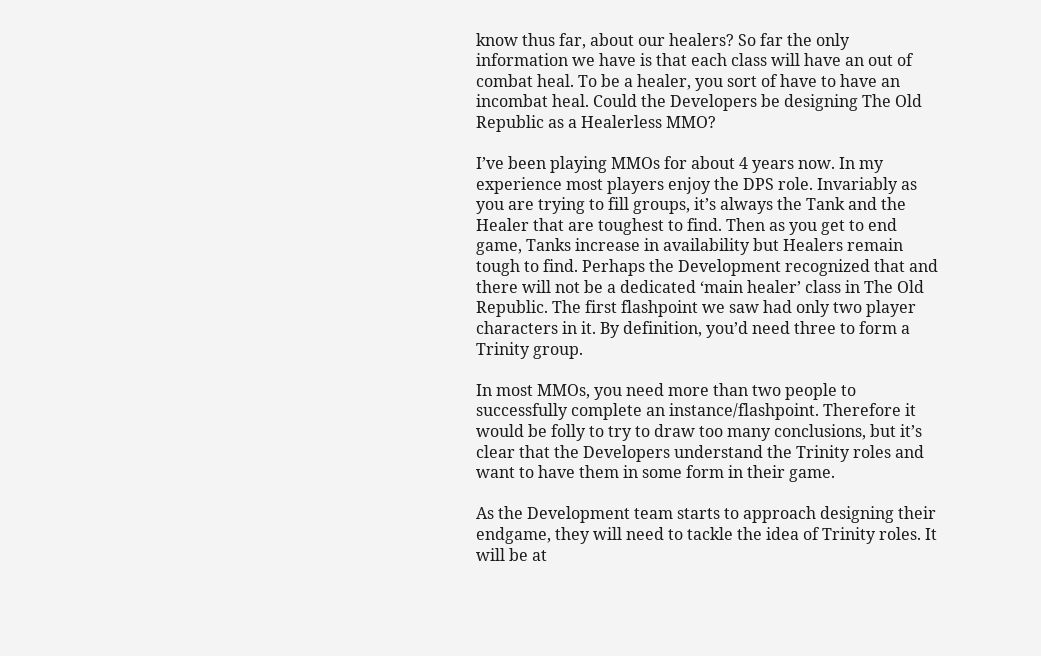know thus far, about our healers? So far the only information we have is that each class will have an out of combat heal. To be a healer, you sort of have to have an incombat heal. Could the Developers be designing The Old Republic as a Healerless MMO?

I’ve been playing MMOs for about 4 years now. In my experience most players enjoy the DPS role. Invariably as you are trying to fill groups, it’s always the Tank and the Healer that are toughest to find. Then as you get to end game, Tanks increase in availability but Healers remain tough to find. Perhaps the Development recognized that and there will not be a dedicated ‘main healer’ class in The Old Republic. The first flashpoint we saw had only two player characters in it. By definition, you’d need three to form a Trinity group.

In most MMOs, you need more than two people to successfully complete an instance/flashpoint. Therefore it would be folly to try to draw too many conclusions, but it’s clear that the Developers understand the Trinity roles and want to have them in some form in their game.

As the Development team starts to approach designing their endgame, they will need to tackle the idea of Trinity roles. It will be at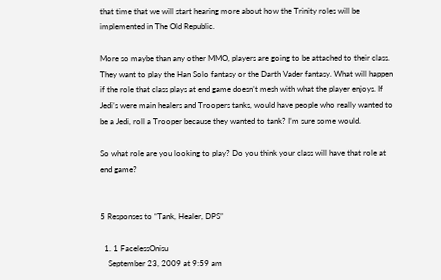that time that we will start hearing more about how the Trinity roles will be implemented in The Old Republic.

More so maybe than any other MMO, players are going to be attached to their class. They want to play the Han Solo fantasy or the Darth Vader fantasy. What will happen if the role that class plays at end game doesn’t mesh with what the player enjoys. If Jedi’s were main healers and Troopers tanks, would have people who really wanted to be a Jedi, roll a Trooper because they wanted to tank? I’m sure some would.

So what role are you looking to play? Do you think your class will have that role at end game?


5 Responses to “Tank, Healer, DPS”

  1. 1 FacelessOnisu
    September 23, 2009 at 9:59 am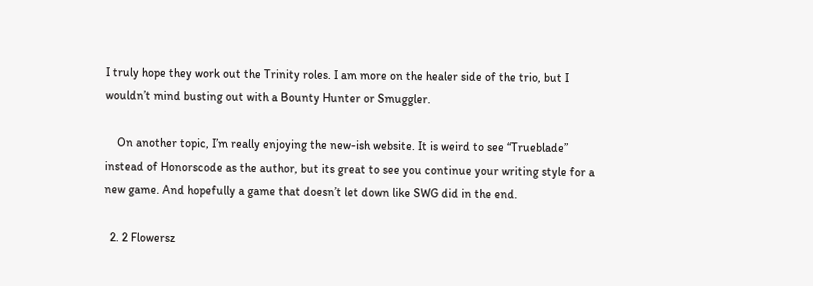I truly hope they work out the Trinity roles. I am more on the healer side of the trio, but I wouldn’t mind busting out with a Bounty Hunter or Smuggler.

    On another topic, I’m really enjoying the new-ish website. It is weird to see “Trueblade” instead of Honorscode as the author, but its great to see you continue your writing style for a new game. And hopefully a game that doesn’t let down like SWG did in the end.

  2. 2 Flowersz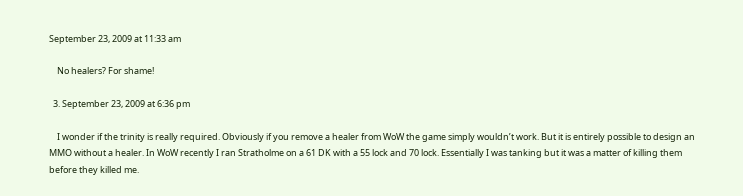September 23, 2009 at 11:33 am

    No healers? For shame!

  3. September 23, 2009 at 6:36 pm

    I wonder if the trinity is really required. Obviously if you remove a healer from WoW the game simply wouldn’t work. But it is entirely possible to design an MMO without a healer. In WoW recently I ran Stratholme on a 61 DK with a 55 lock and 70 lock. Essentially I was tanking but it was a matter of killing them before they killed me.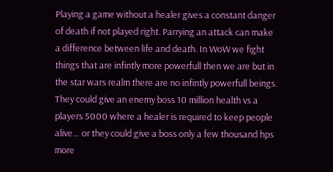Playing a game without a healer gives a constant danger of death if not played right. Parrying an attack can make a difference between life and death. In WoW we fight things that are infintly more powerfull then we are but in the star wars realm there are no infintly powerfull beings. They could give an enemy boss 10 million health vs a players 5000 where a healer is required to keep people alive… or they could give a boss only a few thousand hps more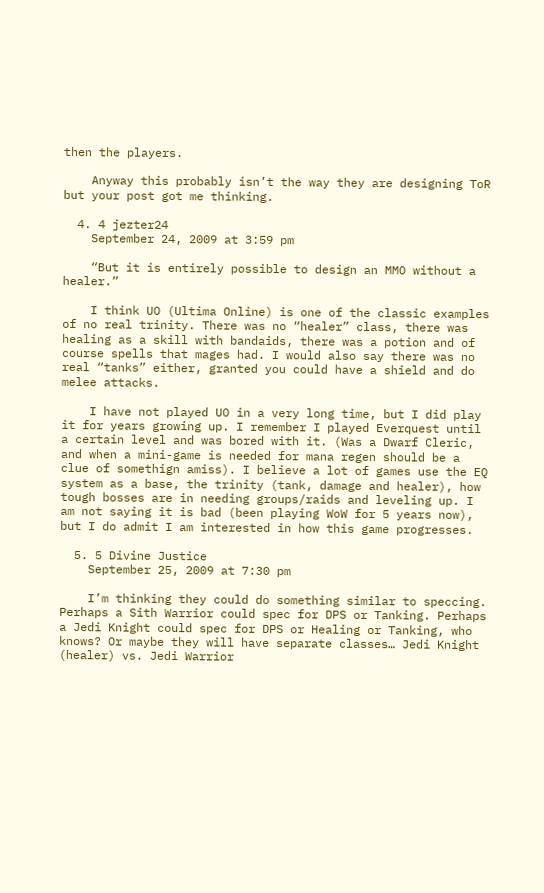then the players.

    Anyway this probably isn’t the way they are designing ToR but your post got me thinking.

  4. 4 jezter24
    September 24, 2009 at 3:59 pm

    “But it is entirely possible to design an MMO without a healer.”

    I think UO (Ultima Online) is one of the classic examples of no real trinity. There was no “healer” class, there was healing as a skill with bandaids, there was a potion and of course spells that mages had. I would also say there was no real “tanks” either, granted you could have a shield and do melee attacks.

    I have not played UO in a very long time, but I did play it for years growing up. I remember I played Everquest until a certain level and was bored with it. (Was a Dwarf Cleric, and when a mini-game is needed for mana regen should be a clue of somethign amiss). I believe a lot of games use the EQ system as a base, the trinity (tank, damage and healer), how tough bosses are in needing groups/raids and leveling up. I am not saying it is bad (been playing WoW for 5 years now), but I do admit I am interested in how this game progresses.

  5. 5 Divine Justice
    September 25, 2009 at 7:30 pm

    I’m thinking they could do something similar to speccing. Perhaps a Sith Warrior could spec for DPS or Tanking. Perhaps a Jedi Knight could spec for DPS or Healing or Tanking, who knows? Or maybe they will have separate classes… Jedi Knight (healer) vs. Jedi Warrior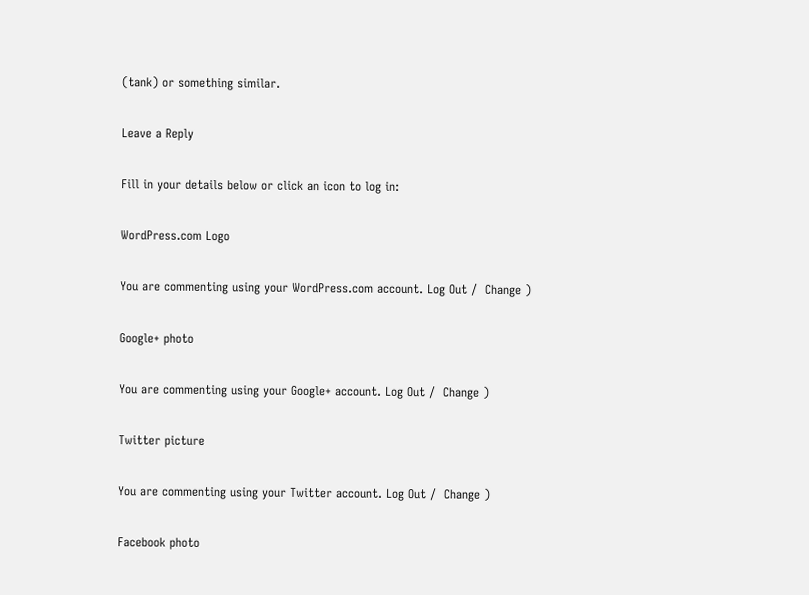(tank) or something similar.

Leave a Reply

Fill in your details below or click an icon to log in:

WordPress.com Logo

You are commenting using your WordPress.com account. Log Out /  Change )

Google+ photo

You are commenting using your Google+ account. Log Out /  Change )

Twitter picture

You are commenting using your Twitter account. Log Out /  Change )

Facebook photo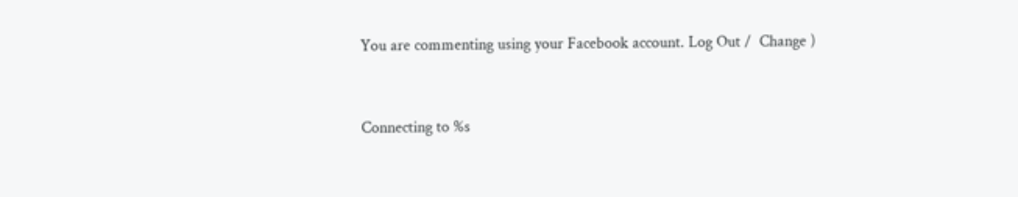You are commenting using your Facebook account. Log Out /  Change )


Connecting to %s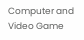Computer and Video Game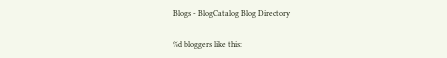Blogs - BlogCatalog Blog Directory

%d bloggers like this: